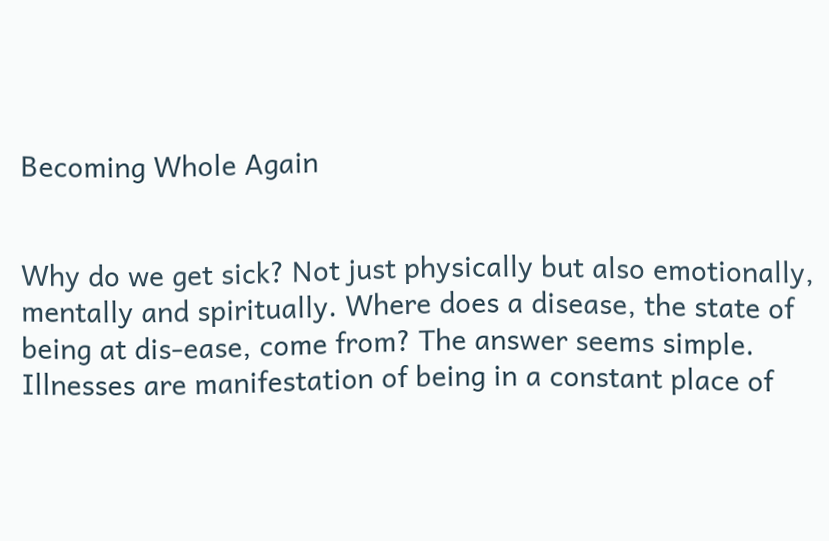Becoming Whole Again


Why do we get sick? Not just physically but also emotionally, mentally and spiritually. Where does a disease, the state of being at dis-ease, come from? The answer seems simple. Illnesses are manifestation of being in a constant place of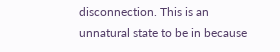disconnection. This is an unnatural state to be in because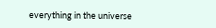everything in the universe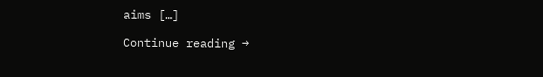aims […]

Continue reading →